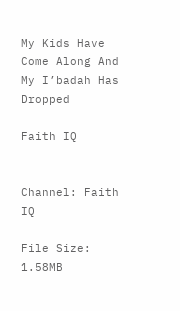My Kids Have Come Along And My I’badah Has Dropped

Faith IQ


Channel: Faith IQ

File Size: 1.58MB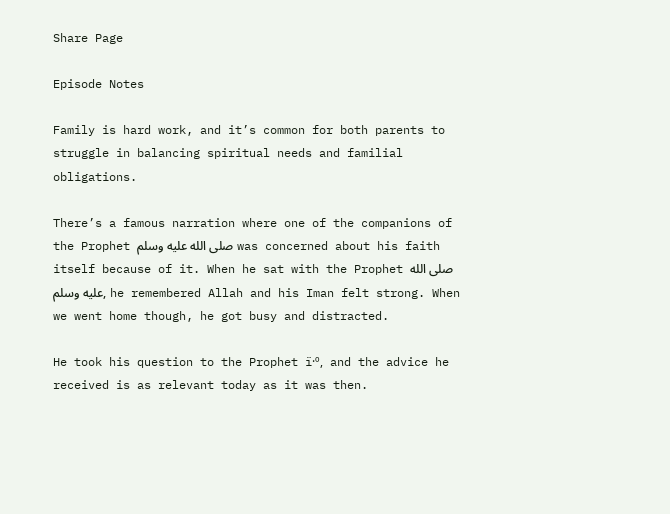Share Page

Episode Notes

Family is hard work, and it’s common for both parents to struggle in balancing spiritual needs and familial obligations.

There’s a famous narration where one of the companions of the Prophet صلى الله عليه وسلم was concerned about his faith itself because of it. When he sat with the Prophet صلى الله عليه وسلم, he remembered Allah and his Iman felt strong. When we went home though, he got busy and distracted.

He took his question to the Prophet ï·º, and the advice he received is as relevant today as it was then.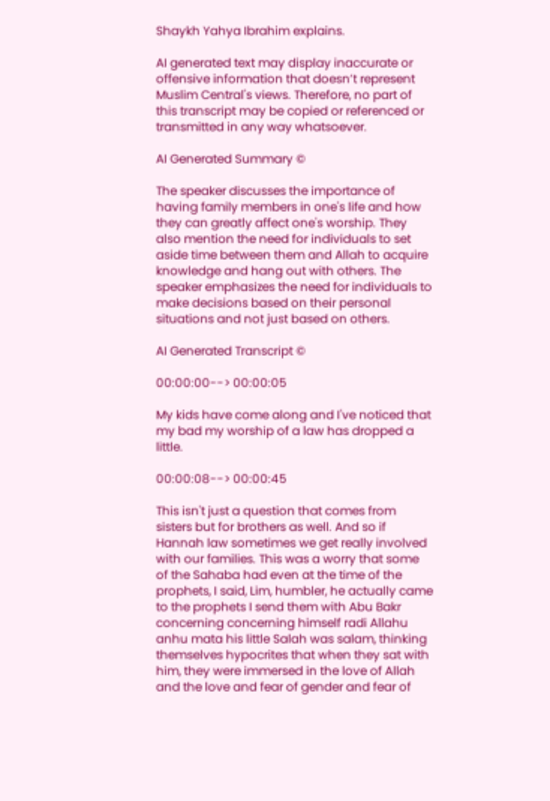Shaykh Yahya Ibrahim explains.

AI generated text may display inaccurate or offensive information that doesn’t represent Muslim Central's views. Therefore, no part of this transcript may be copied or referenced or transmitted in any way whatsoever.

AI Generated Summary ©

The speaker discusses the importance of having family members in one's life and how they can greatly affect one's worship. They also mention the need for individuals to set aside time between them and Allah to acquire knowledge and hang out with others. The speaker emphasizes the need for individuals to make decisions based on their personal situations and not just based on others.

AI Generated Transcript ©

00:00:00--> 00:00:05

My kids have come along and I've noticed that my bad my worship of a law has dropped a little.

00:00:08--> 00:00:45

This isn't just a question that comes from sisters but for brothers as well. And so if Hannah law sometimes we get really involved with our families. This was a worry that some of the Sahaba had even at the time of the prophets, I said, Lim, humbler, he actually came to the prophets I send them with Abu Bakr concerning concerning himself radi Allahu anhu mata his little Salah was salam, thinking themselves hypocrites that when they sat with him, they were immersed in the love of Allah and the love and fear of gender and fear of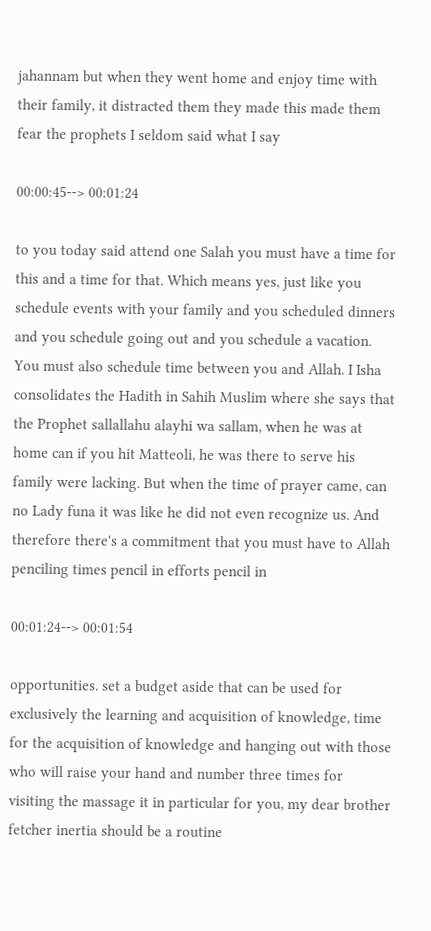jahannam but when they went home and enjoy time with their family, it distracted them they made this made them fear the prophets I seldom said what I say

00:00:45--> 00:01:24

to you today said attend one Salah you must have a time for this and a time for that. Which means yes, just like you schedule events with your family and you scheduled dinners and you schedule going out and you schedule a vacation. You must also schedule time between you and Allah. I Isha consolidates the Hadith in Sahih Muslim where she says that the Prophet sallallahu alayhi wa sallam, when he was at home can if you hit Matteoli, he was there to serve his family were lacking. But when the time of prayer came, can no Lady funa it was like he did not even recognize us. And therefore there's a commitment that you must have to Allah penciling times pencil in efforts pencil in

00:01:24--> 00:01:54

opportunities. set a budget aside that can be used for exclusively the learning and acquisition of knowledge, time for the acquisition of knowledge and hanging out with those who will raise your hand and number three times for visiting the massage it in particular for you, my dear brother fetcher inertia should be a routine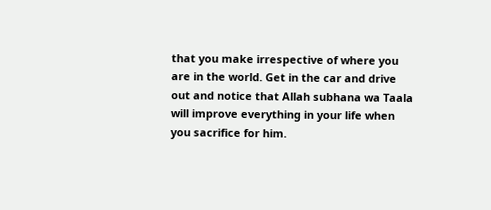that you make irrespective of where you are in the world. Get in the car and drive out and notice that Allah subhana wa Taala will improve everything in your life when you sacrifice for him.